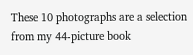These 10 photographs are a selection from my 44-picture book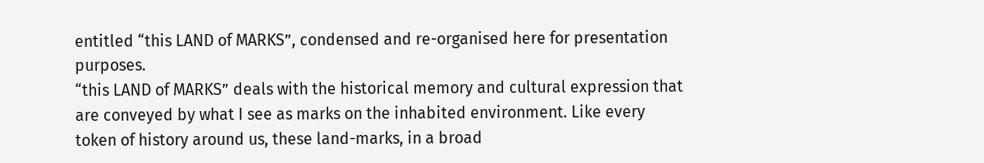entitled “this LAND of MARKS”, condensed and re-organised here for presentation purposes.
“this LAND of MARKS” deals with the historical memory and cultural expression that are conveyed by what I see as marks on the inhabited environment. Like every token of history around us, these land-marks, in a broad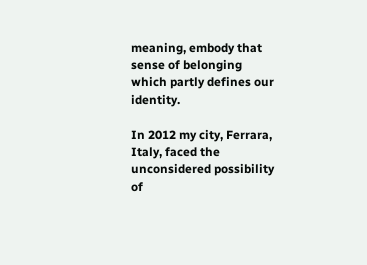meaning, embody that sense of belonging which partly defines our identity.

In 2012 my city, Ferrara, Italy, faced the unconsidered possibility of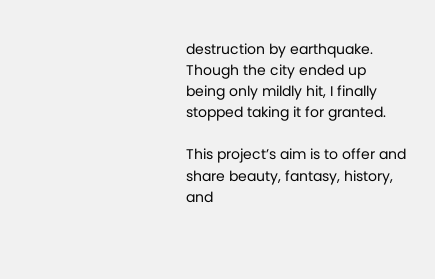destruction by earthquake.
Though the city ended up being only mildly hit, I finally stopped taking it for granted.

This project’s aim is to offer and share beauty, fantasy, history, and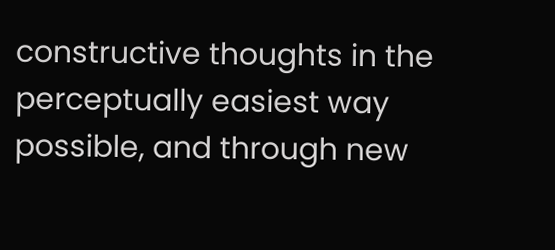constructive thoughts in the perceptually easiest way possible, and through new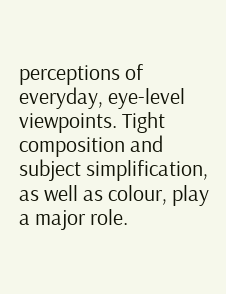perceptions of everyday, eye-level viewpoints. Tight composition and subject simplification, as well as colour, play a major role.